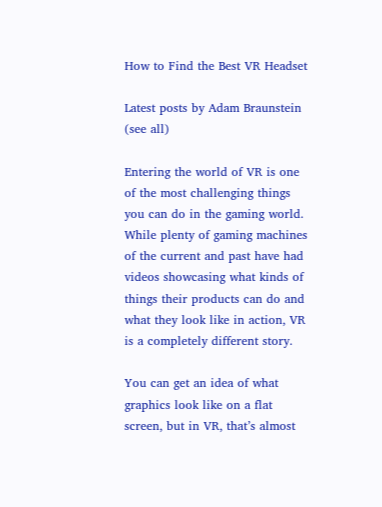How to Find the Best VR Headset

Latest posts by Adam Braunstein (see all)

Entering the world of VR is one of the most challenging things you can do in the gaming world. While plenty of gaming machines of the current and past have had videos showcasing what kinds of things their products can do and what they look like in action, VR is a completely different story.

You can get an idea of what graphics look like on a flat screen, but in VR, that’s almost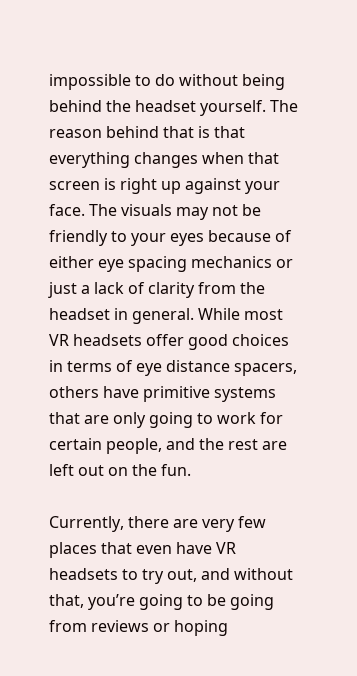impossible to do without being behind the headset yourself. The reason behind that is that everything changes when that screen is right up against your face. The visuals may not be friendly to your eyes because of either eye spacing mechanics or just a lack of clarity from the headset in general. While most VR headsets offer good choices in terms of eye distance spacers, others have primitive systems that are only going to work for certain people, and the rest are left out on the fun.

Currently, there are very few places that even have VR headsets to try out, and without that, you’re going to be going from reviews or hoping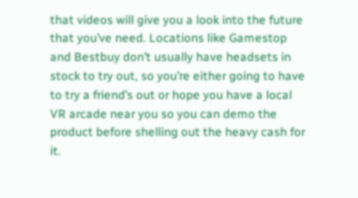that videos will give you a look into the future that you’ve need. Locations like Gamestop and Bestbuy don’t usually have headsets in stock to try out, so you’re either going to have to try a friend’s out or hope you have a local VR arcade near you so you can demo the product before shelling out the heavy cash for it.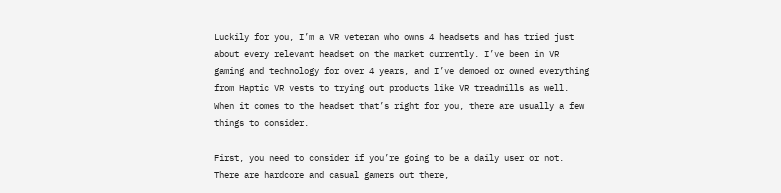Luckily for you, I’m a VR veteran who owns 4 headsets and has tried just about every relevant headset on the market currently. I’ve been in VR gaming and technology for over 4 years, and I’ve demoed or owned everything from Haptic VR vests to trying out products like VR treadmills as well. When it comes to the headset that’s right for you, there are usually a few things to consider.

First, you need to consider if you’re going to be a daily user or not. There are hardcore and casual gamers out there,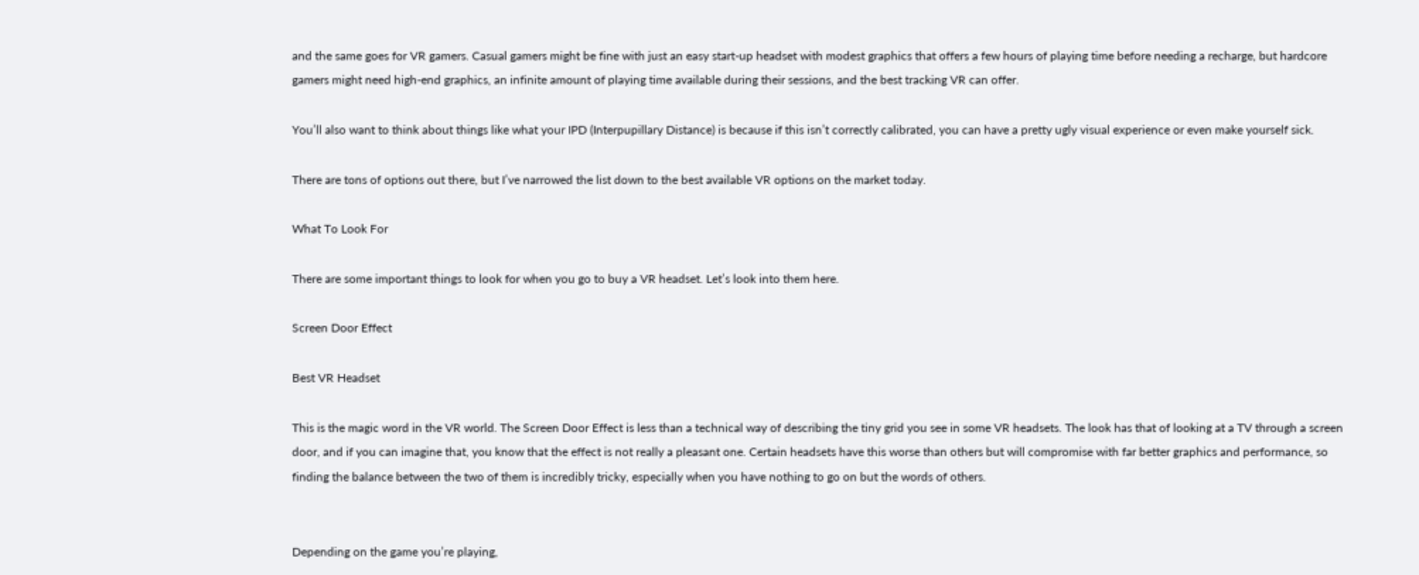and the same goes for VR gamers. Casual gamers might be fine with just an easy start-up headset with modest graphics that offers a few hours of playing time before needing a recharge, but hardcore gamers might need high-end graphics, an infinite amount of playing time available during their sessions, and the best tracking VR can offer.

You’ll also want to think about things like what your IPD (Interpupillary Distance) is because if this isn’t correctly calibrated, you can have a pretty ugly visual experience or even make yourself sick.

There are tons of options out there, but I’ve narrowed the list down to the best available VR options on the market today.

What To Look For

There are some important things to look for when you go to buy a VR headset. Let’s look into them here.

Screen Door Effect

Best VR Headset

This is the magic word in the VR world. The Screen Door Effect is less than a technical way of describing the tiny grid you see in some VR headsets. The look has that of looking at a TV through a screen door, and if you can imagine that, you know that the effect is not really a pleasant one. Certain headsets have this worse than others but will compromise with far better graphics and performance, so finding the balance between the two of them is incredibly tricky, especially when you have nothing to go on but the words of others.


Depending on the game you’re playing,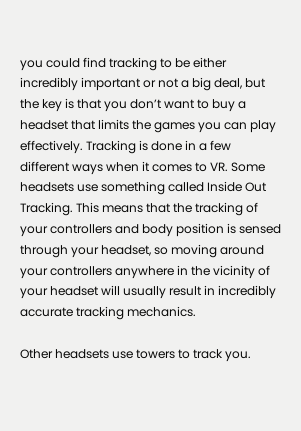you could find tracking to be either incredibly important or not a big deal, but the key is that you don’t want to buy a headset that limits the games you can play effectively. Tracking is done in a few different ways when it comes to VR. Some headsets use something called Inside Out Tracking. This means that the tracking of your controllers and body position is sensed through your headset, so moving around your controllers anywhere in the vicinity of your headset will usually result in incredibly accurate tracking mechanics.

Other headsets use towers to track you.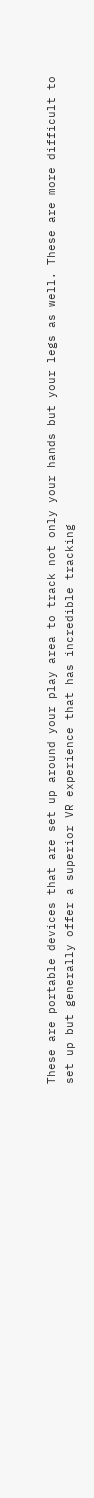These are portable devices that are set up around your play area to track not only your hands but your legs as well. These are more difficult to set up but generally offer a superior VR experience that has incredible tracking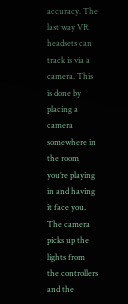accuracy. The last way VR headsets can track is via a camera. This is done by placing a camera somewhere in the room you’re playing in and having it face you. The camera picks up the lights from the controllers and the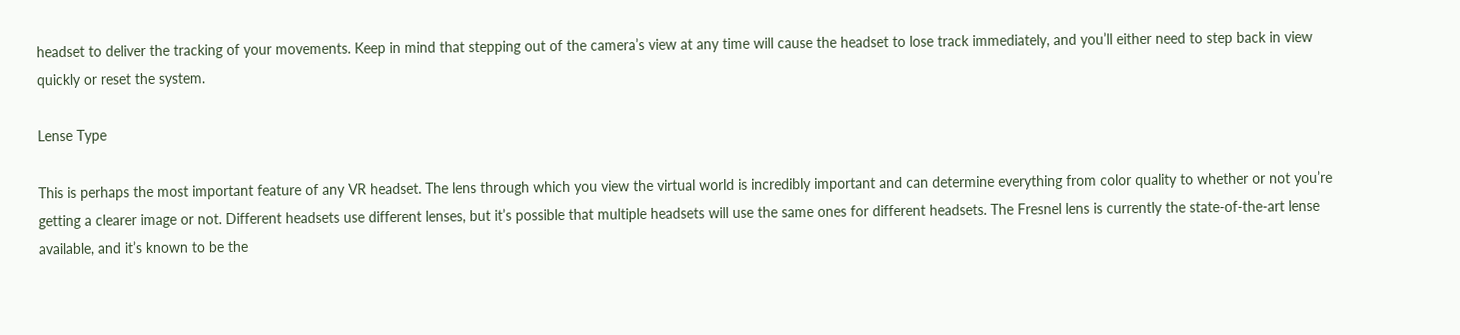headset to deliver the tracking of your movements. Keep in mind that stepping out of the camera’s view at any time will cause the headset to lose track immediately, and you’ll either need to step back in view quickly or reset the system.

Lense Type

This is perhaps the most important feature of any VR headset. The lens through which you view the virtual world is incredibly important and can determine everything from color quality to whether or not you’re getting a clearer image or not. Different headsets use different lenses, but it’s possible that multiple headsets will use the same ones for different headsets. The Fresnel lens is currently the state-of-the-art lense available, and it’s known to be the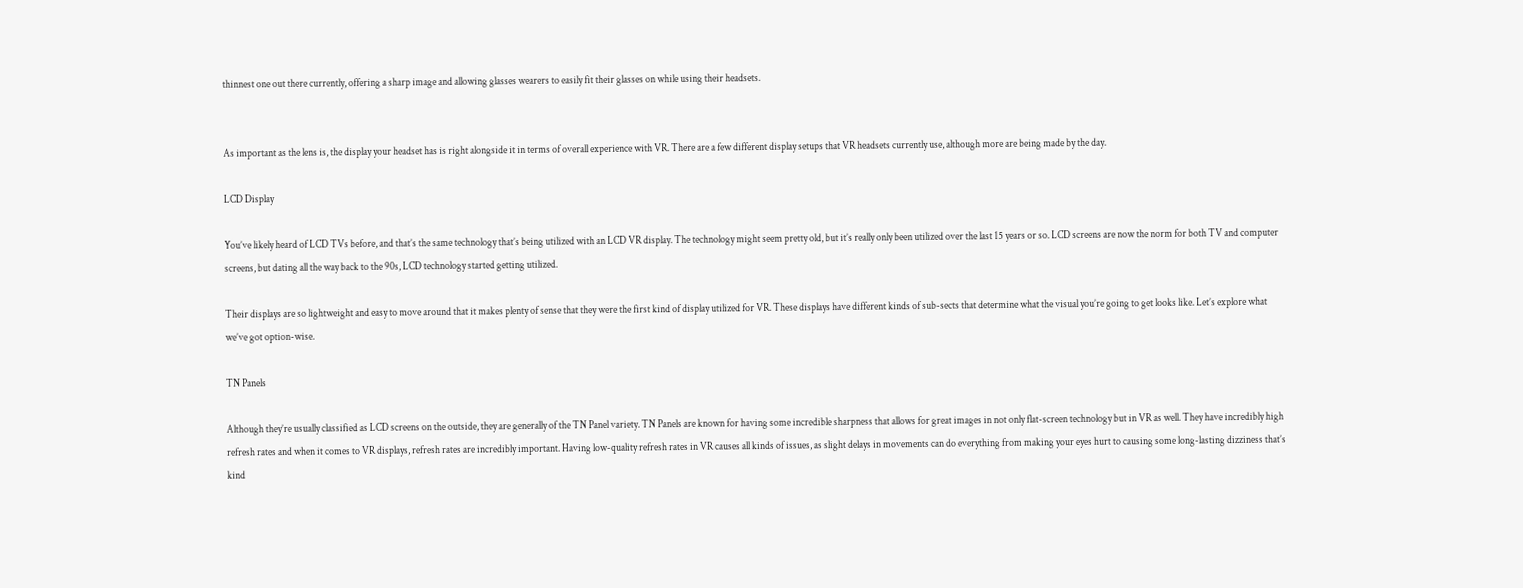thinnest one out there currently, offering a sharp image and allowing glasses wearers to easily fit their glasses on while using their headsets.


As important as the lens is, the display your headset has is right alongside it in terms of overall experience with VR. There are a few different display setups that VR headsets currently use, although more are being made by the day.

LCD Display

You’ve likely heard of LCD TVs before, and that’s the same technology that’s being utilized with an LCD VR display. The technology might seem pretty old, but it’s really only been utilized over the last 15 years or so. LCD screens are now the norm for both TV and computer screens, but dating all the way back to the 90s, LCD technology started getting utilized.

Their displays are so lightweight and easy to move around that it makes plenty of sense that they were the first kind of display utilized for VR. These displays have different kinds of sub-sects that determine what the visual you’re going to get looks like. Let’s explore what we’ve got option-wise.

TN Panels

Although they’re usually classified as LCD screens on the outside, they are generally of the TN Panel variety. TN Panels are known for having some incredible sharpness that allows for great images in not only flat-screen technology but in VR as well. They have incredibly high refresh rates and when it comes to VR displays, refresh rates are incredibly important. Having low-quality refresh rates in VR causes all kinds of issues, as slight delays in movements can do everything from making your eyes hurt to causing some long-lasting dizziness that’s kind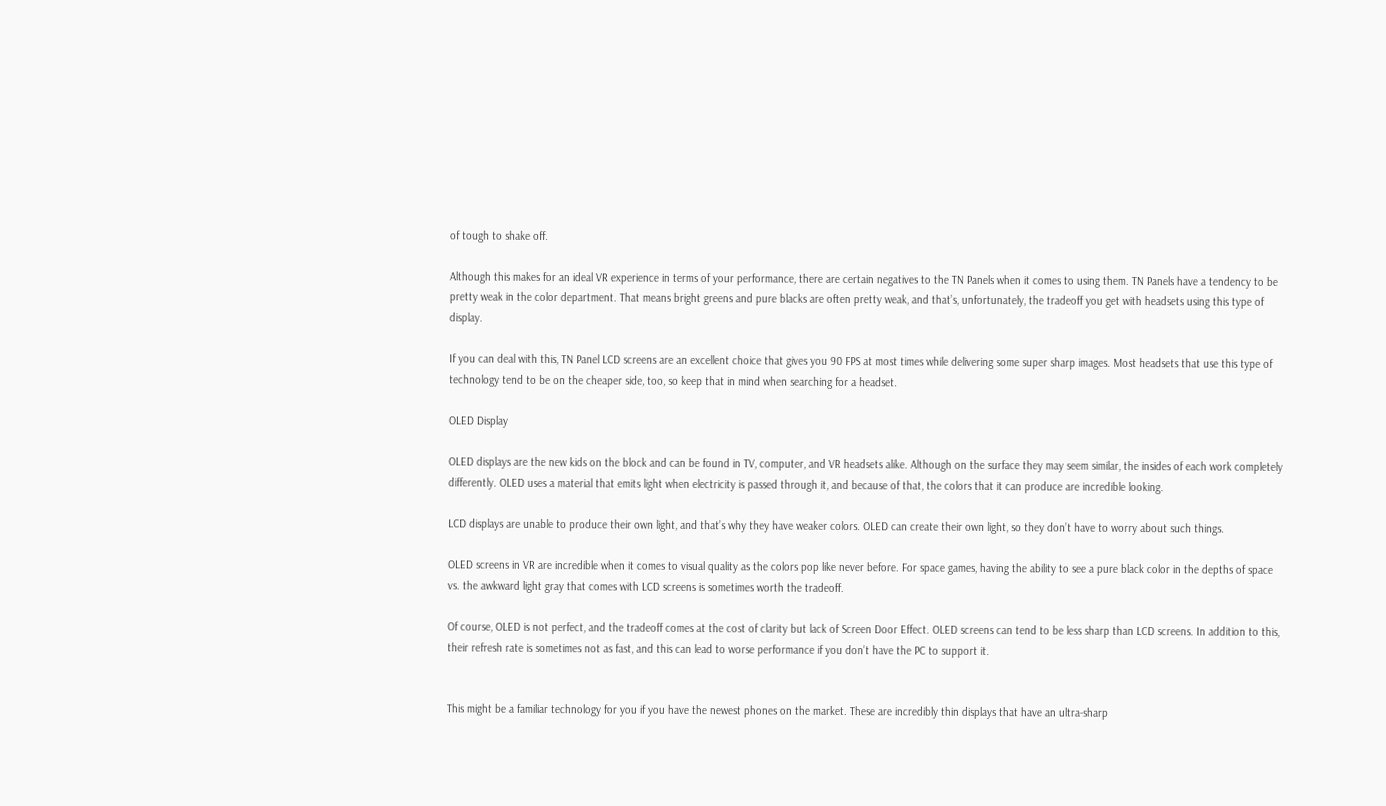of tough to shake off.

Although this makes for an ideal VR experience in terms of your performance, there are certain negatives to the TN Panels when it comes to using them. TN Panels have a tendency to be pretty weak in the color department. That means bright greens and pure blacks are often pretty weak, and that’s, unfortunately, the tradeoff you get with headsets using this type of display.

If you can deal with this, TN Panel LCD screens are an excellent choice that gives you 90 FPS at most times while delivering some super sharp images. Most headsets that use this type of technology tend to be on the cheaper side, too, so keep that in mind when searching for a headset.

OLED Display

OLED displays are the new kids on the block and can be found in TV, computer, and VR headsets alike. Although on the surface they may seem similar, the insides of each work completely differently. OLED uses a material that emits light when electricity is passed through it, and because of that, the colors that it can produce are incredible looking.

LCD displays are unable to produce their own light, and that’s why they have weaker colors. OLED can create their own light, so they don’t have to worry about such things.

OLED screens in VR are incredible when it comes to visual quality as the colors pop like never before. For space games, having the ability to see a pure black color in the depths of space vs. the awkward light gray that comes with LCD screens is sometimes worth the tradeoff.

Of course, OLED is not perfect, and the tradeoff comes at the cost of clarity but lack of Screen Door Effect. OLED screens can tend to be less sharp than LCD screens. In addition to this, their refresh rate is sometimes not as fast, and this can lead to worse performance if you don’t have the PC to support it.


This might be a familiar technology for you if you have the newest phones on the market. These are incredibly thin displays that have an ultra-sharp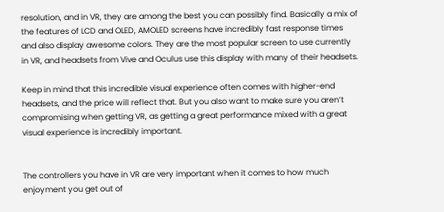resolution, and in VR, they are among the best you can possibly find. Basically a mix of the features of LCD and OLED, AMOLED screens have incredibly fast response times and also display awesome colors. They are the most popular screen to use currently in VR, and headsets from Vive and Oculus use this display with many of their headsets.

Keep in mind that this incredible visual experience often comes with higher-end headsets, and the price will reflect that. But you also want to make sure you aren’t compromising when getting VR, as getting a great performance mixed with a great visual experience is incredibly important.


The controllers you have in VR are very important when it comes to how much enjoyment you get out of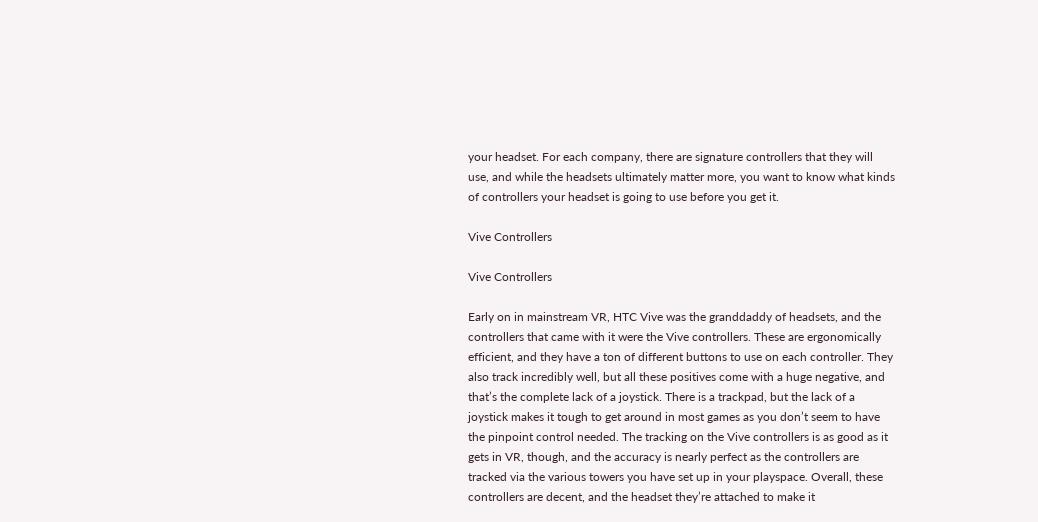your headset. For each company, there are signature controllers that they will use, and while the headsets ultimately matter more, you want to know what kinds of controllers your headset is going to use before you get it.

Vive Controllers

Vive Controllers

Early on in mainstream VR, HTC Vive was the granddaddy of headsets, and the controllers that came with it were the Vive controllers. These are ergonomically efficient, and they have a ton of different buttons to use on each controller. They also track incredibly well, but all these positives come with a huge negative, and that’s the complete lack of a joystick. There is a trackpad, but the lack of a joystick makes it tough to get around in most games as you don’t seem to have the pinpoint control needed. The tracking on the Vive controllers is as good as it gets in VR, though, and the accuracy is nearly perfect as the controllers are tracked via the various towers you have set up in your playspace. Overall, these controllers are decent, and the headset they’re attached to make it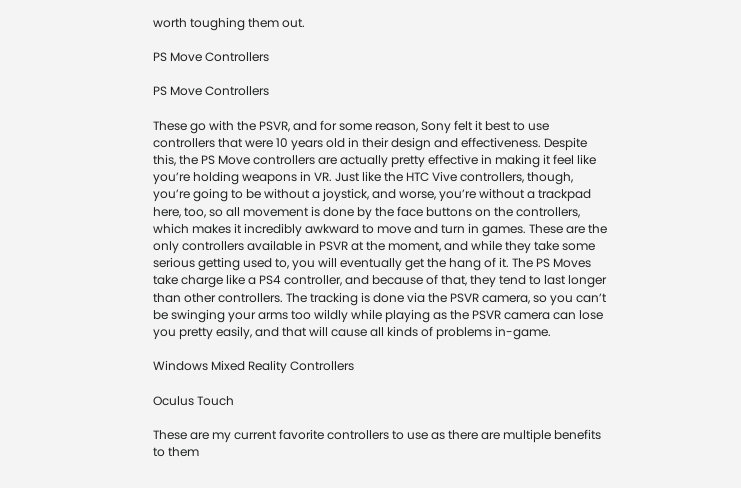worth toughing them out.

PS Move Controllers

PS Move Controllers

These go with the PSVR, and for some reason, Sony felt it best to use controllers that were 10 years old in their design and effectiveness. Despite this, the PS Move controllers are actually pretty effective in making it feel like you’re holding weapons in VR. Just like the HTC Vive controllers, though, you’re going to be without a joystick, and worse, you’re without a trackpad here, too, so all movement is done by the face buttons on the controllers, which makes it incredibly awkward to move and turn in games. These are the only controllers available in PSVR at the moment, and while they take some serious getting used to, you will eventually get the hang of it. The PS Moves take charge like a PS4 controller, and because of that, they tend to last longer than other controllers. The tracking is done via the PSVR camera, so you can’t be swinging your arms too wildly while playing as the PSVR camera can lose you pretty easily, and that will cause all kinds of problems in-game.

Windows Mixed Reality Controllers

Oculus Touch

These are my current favorite controllers to use as there are multiple benefits to them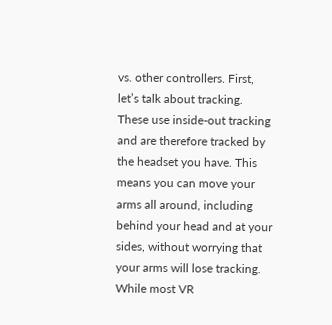vs. other controllers. First, let’s talk about tracking. These use inside-out tracking and are therefore tracked by the headset you have. This means you can move your arms all around, including behind your head and at your sides, without worrying that your arms will lose tracking. While most VR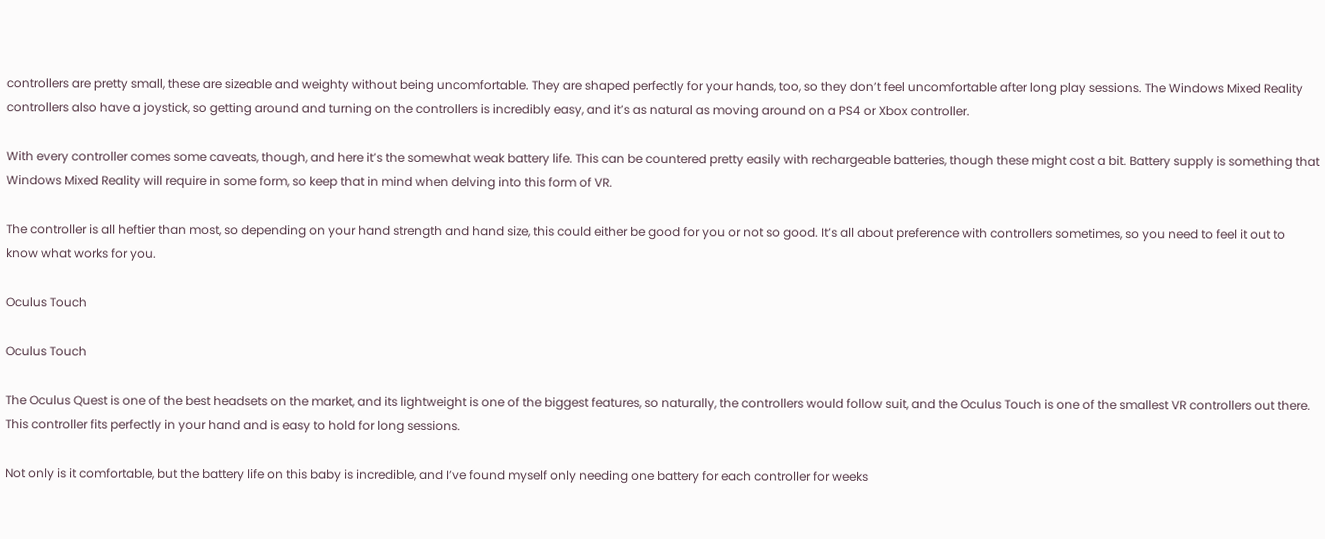controllers are pretty small, these are sizeable and weighty without being uncomfortable. They are shaped perfectly for your hands, too, so they don’t feel uncomfortable after long play sessions. The Windows Mixed Reality controllers also have a joystick, so getting around and turning on the controllers is incredibly easy, and it’s as natural as moving around on a PS4 or Xbox controller.

With every controller comes some caveats, though, and here it’s the somewhat weak battery life. This can be countered pretty easily with rechargeable batteries, though these might cost a bit. Battery supply is something that Windows Mixed Reality will require in some form, so keep that in mind when delving into this form of VR.

The controller is all heftier than most, so depending on your hand strength and hand size, this could either be good for you or not so good. It’s all about preference with controllers sometimes, so you need to feel it out to know what works for you.

Oculus Touch

Oculus Touch

The Oculus Quest is one of the best headsets on the market, and its lightweight is one of the biggest features, so naturally, the controllers would follow suit, and the Oculus Touch is one of the smallest VR controllers out there. This controller fits perfectly in your hand and is easy to hold for long sessions.

Not only is it comfortable, but the battery life on this baby is incredible, and I’ve found myself only needing one battery for each controller for weeks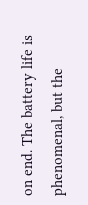on end. The battery life is phenomenal, but the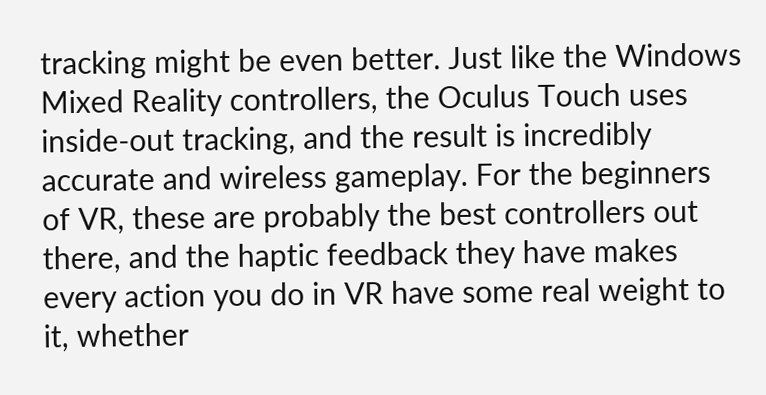tracking might be even better. Just like the Windows Mixed Reality controllers, the Oculus Touch uses inside-out tracking, and the result is incredibly accurate and wireless gameplay. For the beginners of VR, these are probably the best controllers out there, and the haptic feedback they have makes every action you do in VR have some real weight to it, whether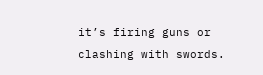it’s firing guns or clashing with swords.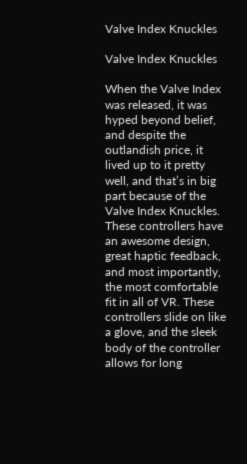Valve Index Knuckles

Valve Index Knuckles

When the Valve Index was released, it was hyped beyond belief, and despite the outlandish price, it lived up to it pretty well, and that’s in big part because of the Valve Index Knuckles. These controllers have an awesome design, great haptic feedback, and most importantly, the most comfortable fit in all of VR. These controllers slide on like a glove, and the sleek body of the controller allows for long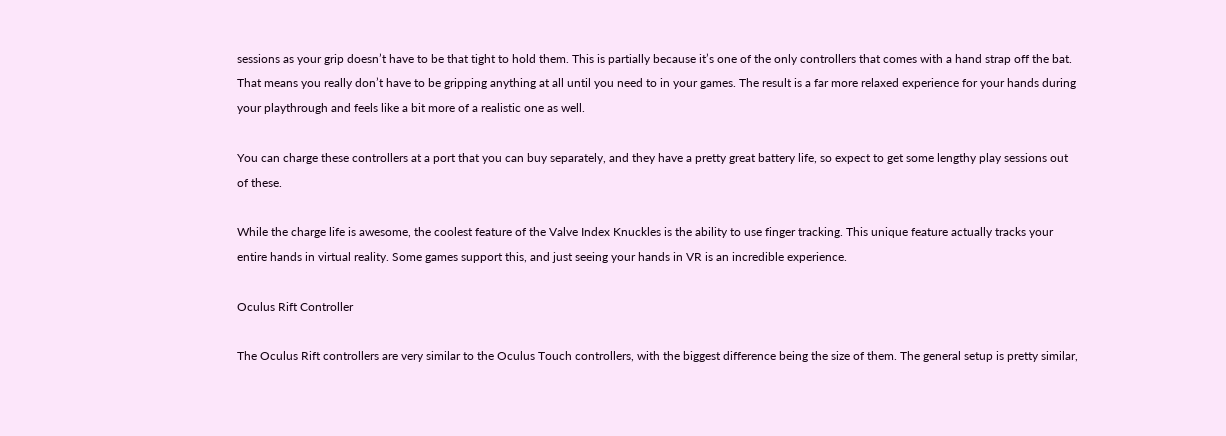sessions as your grip doesn’t have to be that tight to hold them. This is partially because it’s one of the only controllers that comes with a hand strap off the bat. That means you really don’t have to be gripping anything at all until you need to in your games. The result is a far more relaxed experience for your hands during your playthrough and feels like a bit more of a realistic one as well.

You can charge these controllers at a port that you can buy separately, and they have a pretty great battery life, so expect to get some lengthy play sessions out of these.

While the charge life is awesome, the coolest feature of the Valve Index Knuckles is the ability to use finger tracking. This unique feature actually tracks your entire hands in virtual reality. Some games support this, and just seeing your hands in VR is an incredible experience.

Oculus Rift Controller

The Oculus Rift controllers are very similar to the Oculus Touch controllers, with the biggest difference being the size of them. The general setup is pretty similar,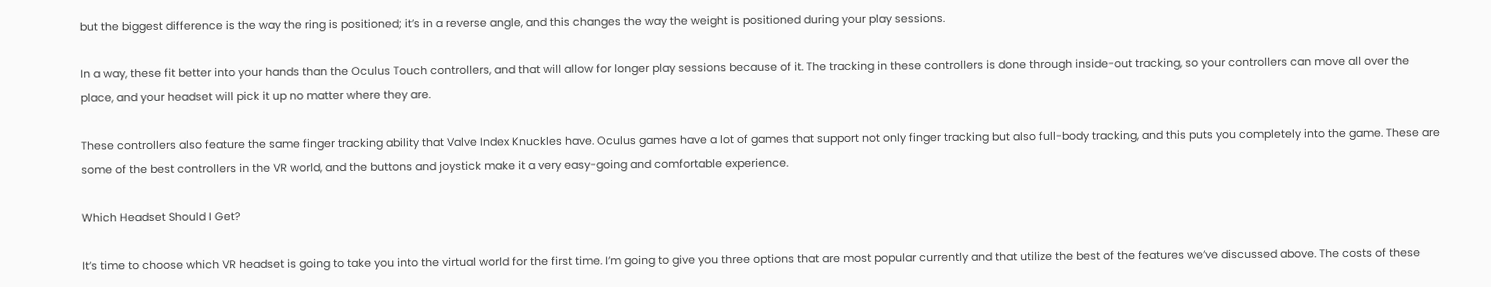but the biggest difference is the way the ring is positioned; it’s in a reverse angle, and this changes the way the weight is positioned during your play sessions.

In a way, these fit better into your hands than the Oculus Touch controllers, and that will allow for longer play sessions because of it. The tracking in these controllers is done through inside-out tracking, so your controllers can move all over the place, and your headset will pick it up no matter where they are.

These controllers also feature the same finger tracking ability that Valve Index Knuckles have. Oculus games have a lot of games that support not only finger tracking but also full-body tracking, and this puts you completely into the game. These are some of the best controllers in the VR world, and the buttons and joystick make it a very easy-going and comfortable experience.

Which Headset Should I Get?

It’s time to choose which VR headset is going to take you into the virtual world for the first time. I’m going to give you three options that are most popular currently and that utilize the best of the features we’ve discussed above. The costs of these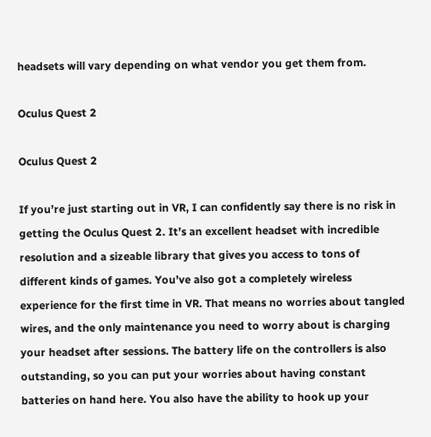headsets will vary depending on what vendor you get them from.

Oculus Quest 2

Oculus Quest 2

If you’re just starting out in VR, I can confidently say there is no risk in getting the Oculus Quest 2. It’s an excellent headset with incredible resolution and a sizeable library that gives you access to tons of different kinds of games. You’ve also got a completely wireless experience for the first time in VR. That means no worries about tangled wires, and the only maintenance you need to worry about is charging your headset after sessions. The battery life on the controllers is also outstanding, so you can put your worries about having constant batteries on hand here. You also have the ability to hook up your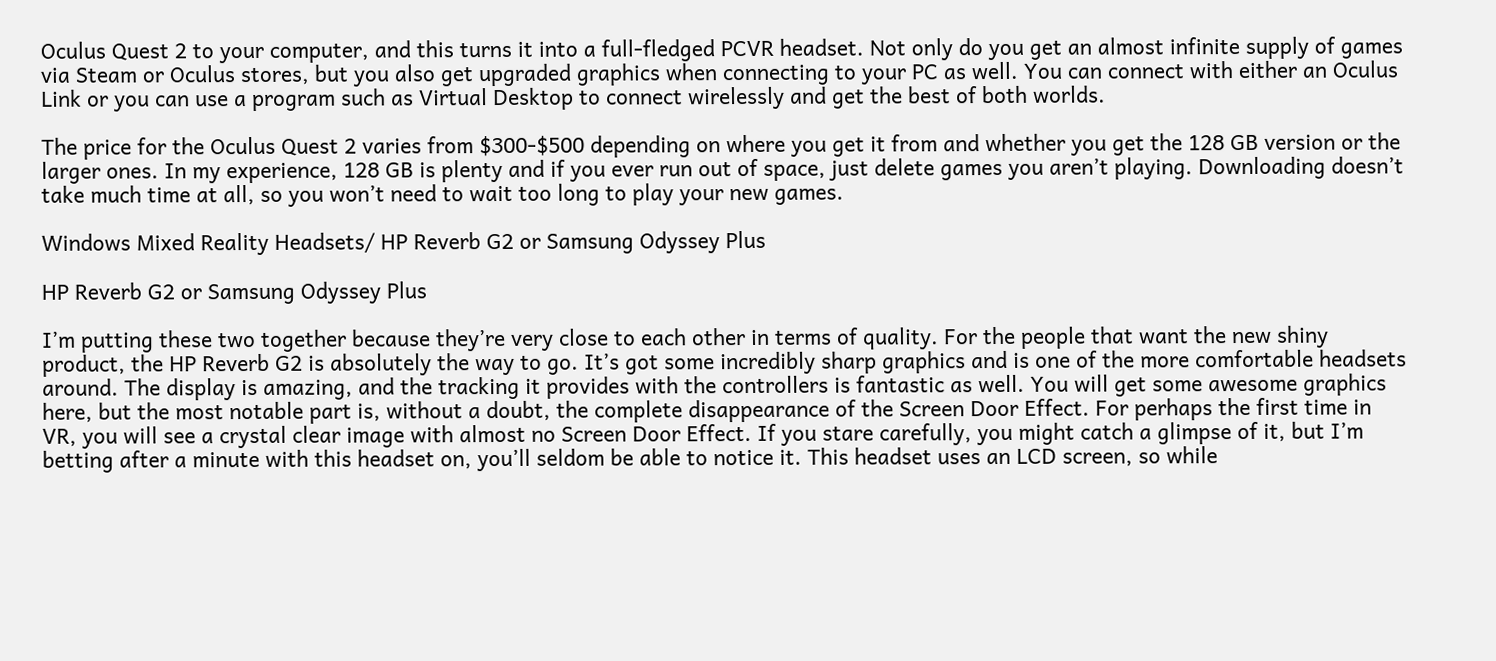Oculus Quest 2 to your computer, and this turns it into a full-fledged PCVR headset. Not only do you get an almost infinite supply of games via Steam or Oculus stores, but you also get upgraded graphics when connecting to your PC as well. You can connect with either an Oculus Link or you can use a program such as Virtual Desktop to connect wirelessly and get the best of both worlds.

The price for the Oculus Quest 2 varies from $300-$500 depending on where you get it from and whether you get the 128 GB version or the larger ones. In my experience, 128 GB is plenty and if you ever run out of space, just delete games you aren’t playing. Downloading doesn’t take much time at all, so you won’t need to wait too long to play your new games.

Windows Mixed Reality Headsets/ HP Reverb G2 or Samsung Odyssey Plus

HP Reverb G2 or Samsung Odyssey Plus

I’m putting these two together because they’re very close to each other in terms of quality. For the people that want the new shiny product, the HP Reverb G2 is absolutely the way to go. It’s got some incredibly sharp graphics and is one of the more comfortable headsets around. The display is amazing, and the tracking it provides with the controllers is fantastic as well. You will get some awesome graphics here, but the most notable part is, without a doubt, the complete disappearance of the Screen Door Effect. For perhaps the first time in VR, you will see a crystal clear image with almost no Screen Door Effect. If you stare carefully, you might catch a glimpse of it, but I’m betting after a minute with this headset on, you’ll seldom be able to notice it. This headset uses an LCD screen, so while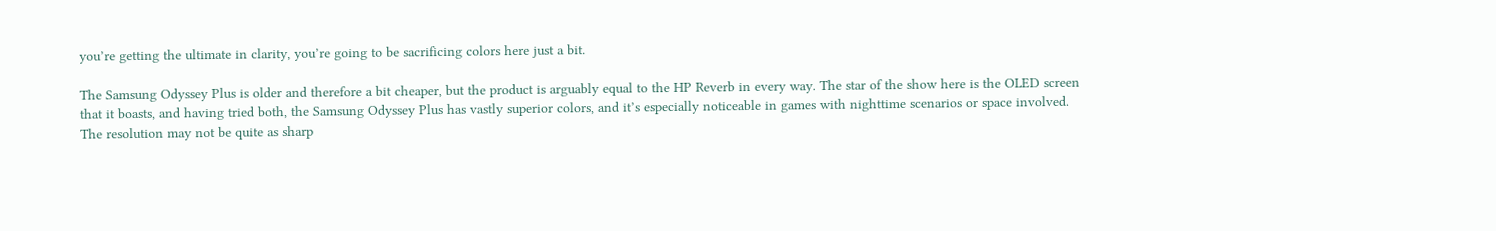you’re getting the ultimate in clarity, you’re going to be sacrificing colors here just a bit.

The Samsung Odyssey Plus is older and therefore a bit cheaper, but the product is arguably equal to the HP Reverb in every way. The star of the show here is the OLED screen that it boasts, and having tried both, the Samsung Odyssey Plus has vastly superior colors, and it’s especially noticeable in games with nighttime scenarios or space involved. The resolution may not be quite as sharp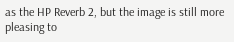as the HP Reverb 2, but the image is still more pleasing to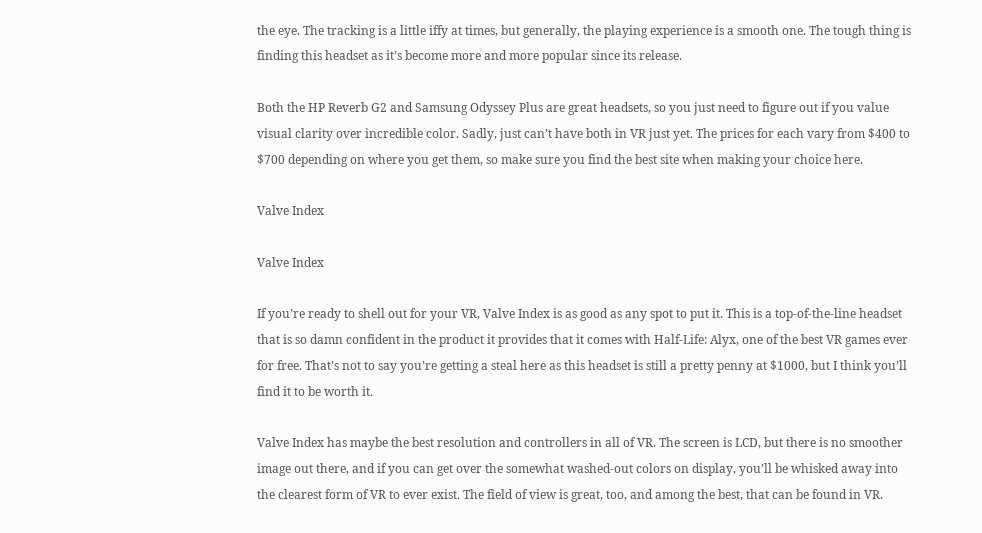the eye. The tracking is a little iffy at times, but generally, the playing experience is a smooth one. The tough thing is finding this headset as it’s become more and more popular since its release.

Both the HP Reverb G2 and Samsung Odyssey Plus are great headsets, so you just need to figure out if you value visual clarity over incredible color. Sadly, just can’t have both in VR just yet. The prices for each vary from $400 to $700 depending on where you get them, so make sure you find the best site when making your choice here.

Valve Index

Valve Index

If you’re ready to shell out for your VR, Valve Index is as good as any spot to put it. This is a top-of-the-line headset that is so damn confident in the product it provides that it comes with Half-Life: Alyx, one of the best VR games ever for free. That’s not to say you’re getting a steal here as this headset is still a pretty penny at $1000, but I think you’ll find it to be worth it.

Valve Index has maybe the best resolution and controllers in all of VR. The screen is LCD, but there is no smoother image out there, and if you can get over the somewhat washed-out colors on display, you’ll be whisked away into the clearest form of VR to ever exist. The field of view is great, too, and among the best, that can be found in VR.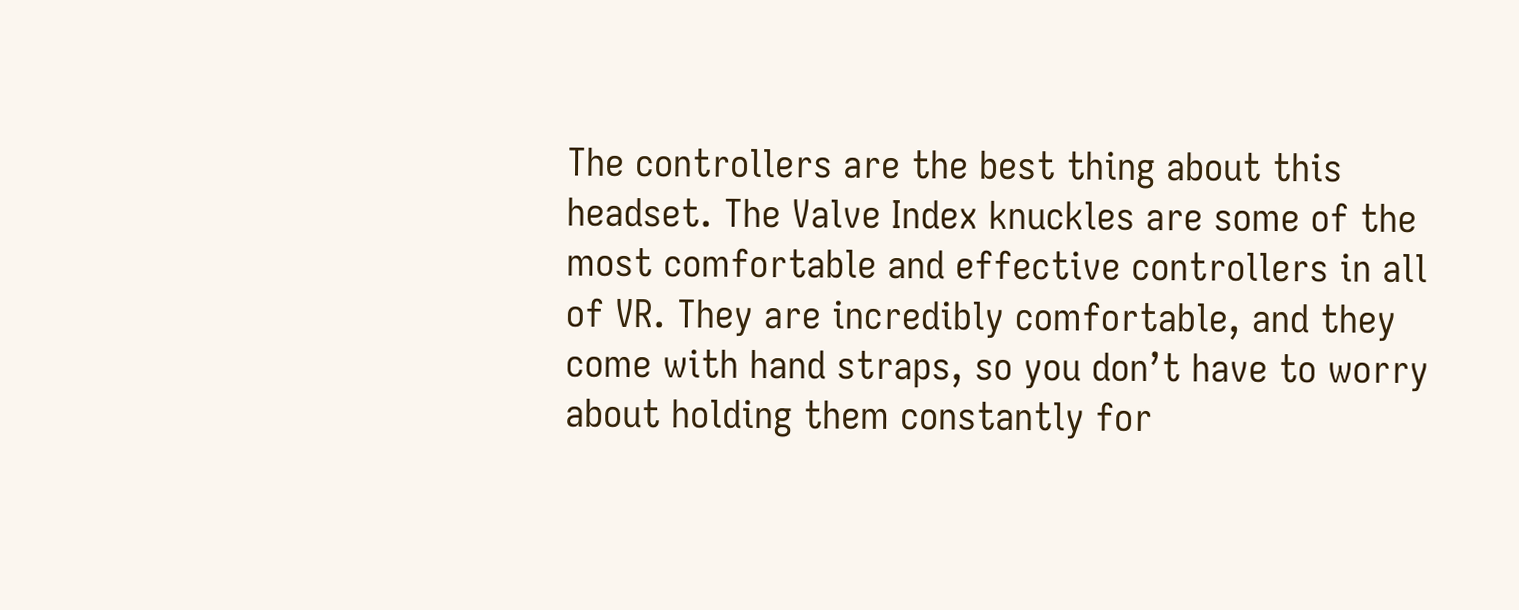The controllers are the best thing about this headset. The Valve Index knuckles are some of the most comfortable and effective controllers in all of VR. They are incredibly comfortable, and they come with hand straps, so you don’t have to worry about holding them constantly for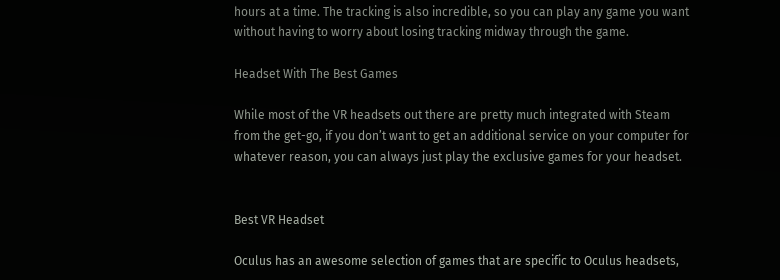hours at a time. The tracking is also incredible, so you can play any game you want without having to worry about losing tracking midway through the game.

Headset With The Best Games

While most of the VR headsets out there are pretty much integrated with Steam from the get-go, if you don’t want to get an additional service on your computer for whatever reason, you can always just play the exclusive games for your headset.


Best VR Headset

Oculus has an awesome selection of games that are specific to Oculus headsets,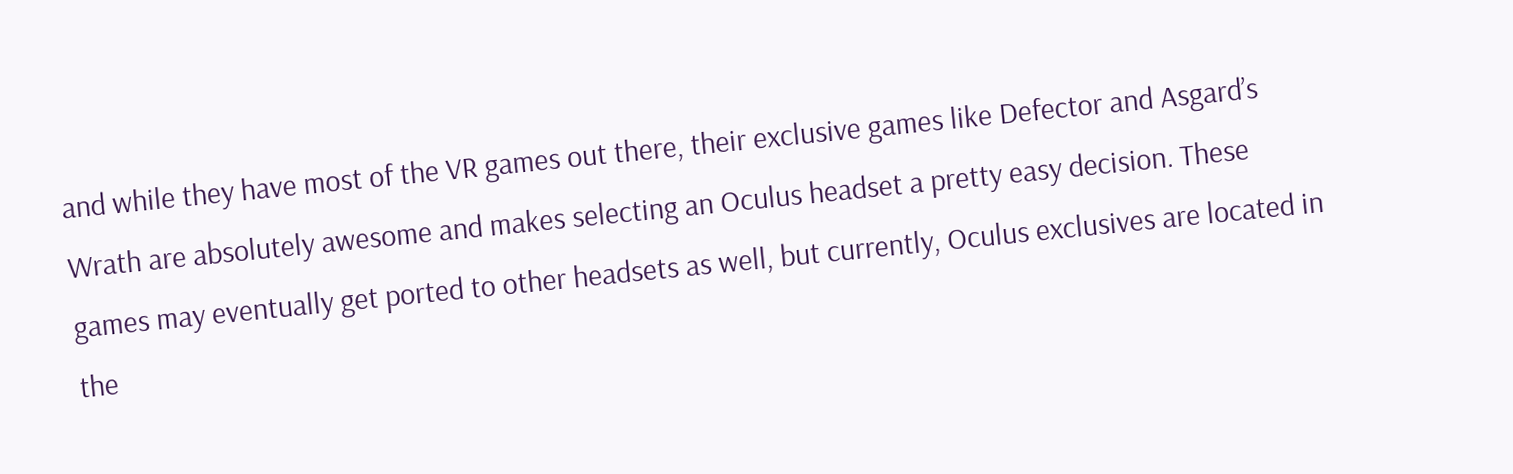and while they have most of the VR games out there, their exclusive games like Defector and Asgard’s Wrath are absolutely awesome and makes selecting an Oculus headset a pretty easy decision. These games may eventually get ported to other headsets as well, but currently, Oculus exclusives are located in the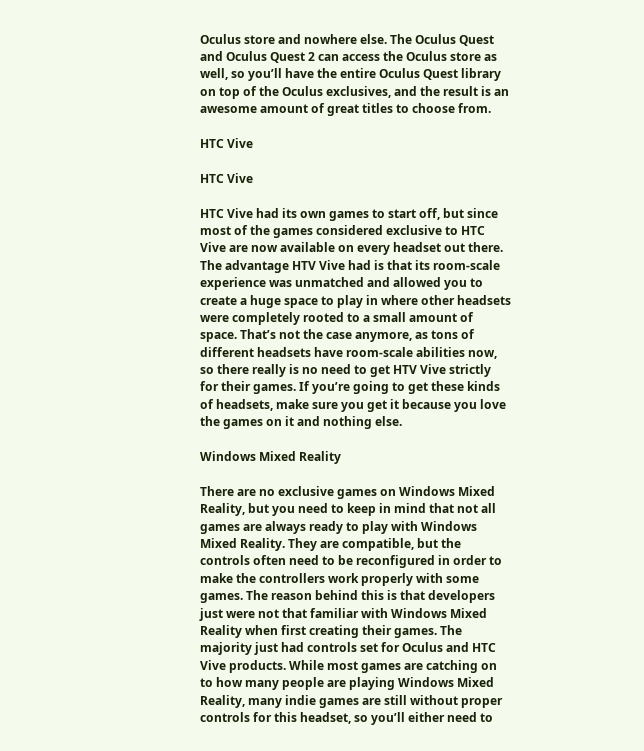Oculus store and nowhere else. The Oculus Quest and Oculus Quest 2 can access the Oculus store as well, so you’ll have the entire Oculus Quest library on top of the Oculus exclusives, and the result is an awesome amount of great titles to choose from.

HTC Vive

HTC Vive

HTC Vive had its own games to start off, but since most of the games considered exclusive to HTC Vive are now available on every headset out there. The advantage HTV Vive had is that its room-scale experience was unmatched and allowed you to create a huge space to play in where other headsets were completely rooted to a small amount of space. That’s not the case anymore, as tons of different headsets have room-scale abilities now, so there really is no need to get HTV Vive strictly for their games. If you’re going to get these kinds of headsets, make sure you get it because you love the games on it and nothing else.

Windows Mixed Reality

There are no exclusive games on Windows Mixed Reality, but you need to keep in mind that not all games are always ready to play with Windows Mixed Reality. They are compatible, but the controls often need to be reconfigured in order to make the controllers work properly with some games. The reason behind this is that developers just were not that familiar with Windows Mixed Reality when first creating their games. The majority just had controls set for Oculus and HTC Vive products. While most games are catching on to how many people are playing Windows Mixed Reality, many indie games are still without proper controls for this headset, so you’ll either need to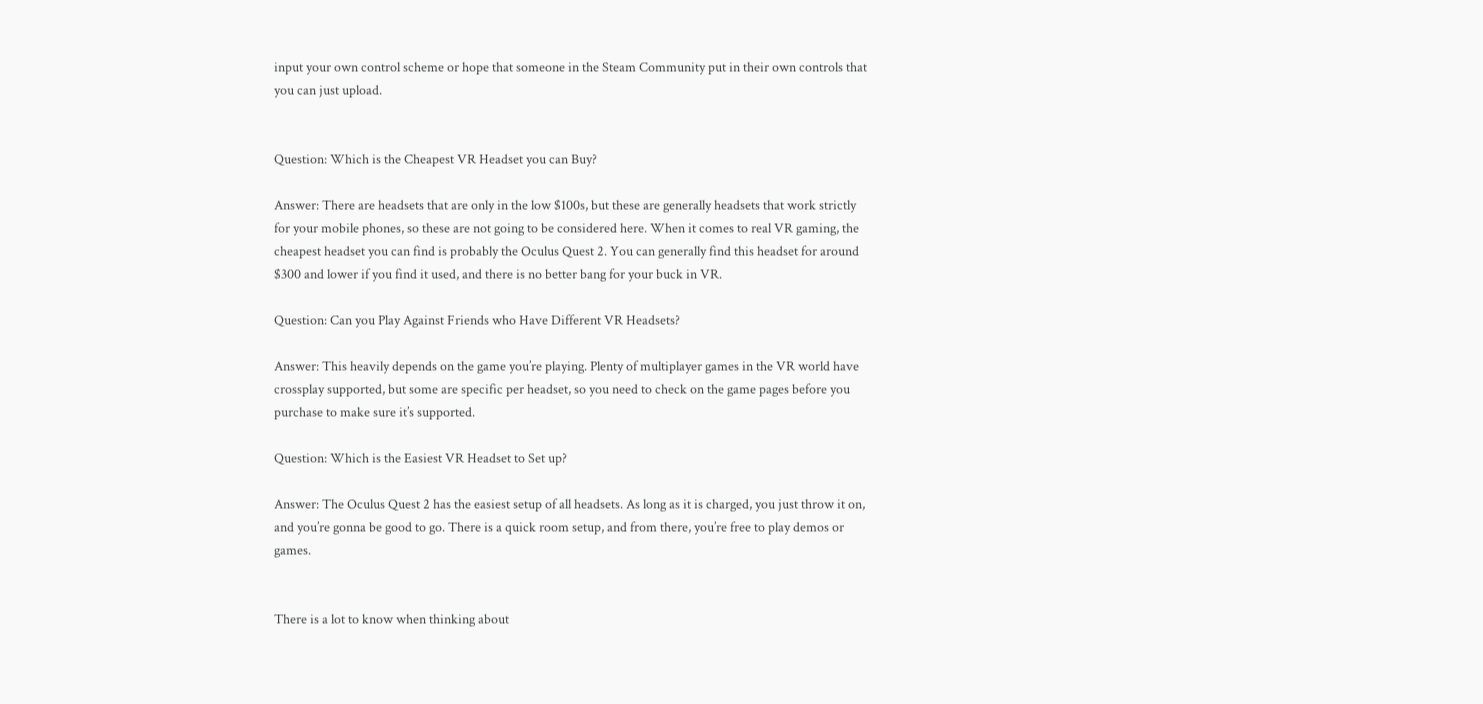input your own control scheme or hope that someone in the Steam Community put in their own controls that you can just upload.


Question: Which is the Cheapest VR Headset you can Buy?

Answer: There are headsets that are only in the low $100s, but these are generally headsets that work strictly for your mobile phones, so these are not going to be considered here. When it comes to real VR gaming, the cheapest headset you can find is probably the Oculus Quest 2. You can generally find this headset for around $300 and lower if you find it used, and there is no better bang for your buck in VR.

Question: Can you Play Against Friends who Have Different VR Headsets?

Answer: This heavily depends on the game you’re playing. Plenty of multiplayer games in the VR world have crossplay supported, but some are specific per headset, so you need to check on the game pages before you purchase to make sure it’s supported.

Question: Which is the Easiest VR Headset to Set up?

Answer: The Oculus Quest 2 has the easiest setup of all headsets. As long as it is charged, you just throw it on, and you’re gonna be good to go. There is a quick room setup, and from there, you’re free to play demos or games.


There is a lot to know when thinking about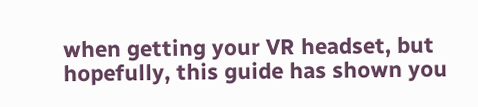when getting your VR headset, but hopefully, this guide has shown you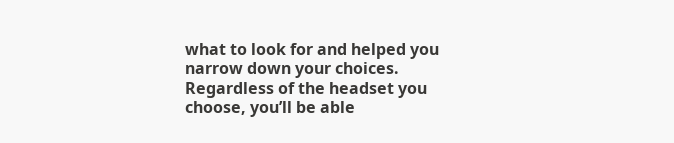what to look for and helped you narrow down your choices. Regardless of the headset you choose, you’ll be able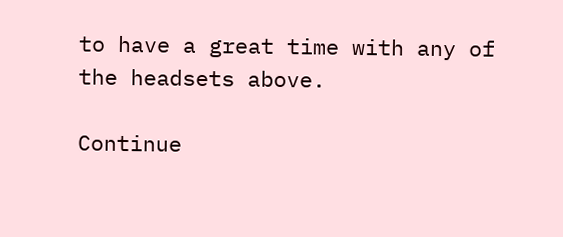to have a great time with any of the headsets above.

Continue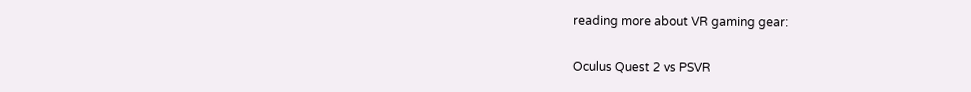reading more about VR gaming gear:

Oculus Quest 2 vs PSVR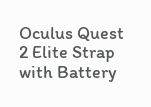Oculus Quest 2 Elite Strap with Battery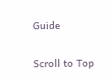Guide

Scroll to Top